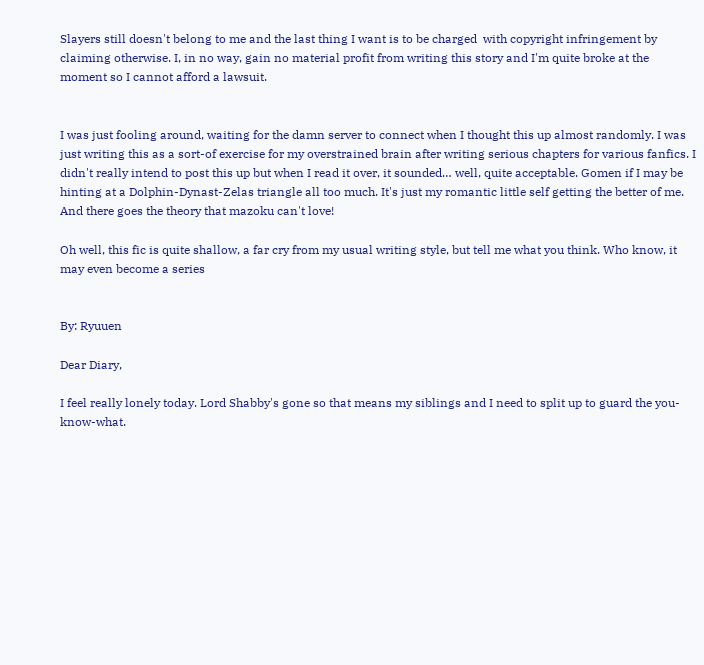Slayers still doesn't belong to me and the last thing I want is to be charged  with copyright infringement by claiming otherwise. I, in no way, gain no material profit from writing this story and I'm quite broke at the moment so I cannot afford a lawsuit.


I was just fooling around, waiting for the damn server to connect when I thought this up almost randomly. I was just writing this as a sort-of exercise for my overstrained brain after writing serious chapters for various fanfics. I didn't really intend to post this up but when I read it over, it sounded… well, quite acceptable. Gomen if I may be hinting at a Dolphin-Dynast-Zelas triangle all too much. It's just my romantic little self getting the better of me. And there goes the theory that mazoku can't love!

Oh well, this fic is quite shallow, a far cry from my usual writing style, but tell me what you think. Who know, it may even become a series


By: Ryuuen

Dear Diary,

I feel really lonely today. Lord Shabby's gone so that means my siblings and I need to split up to guard the you-know-what.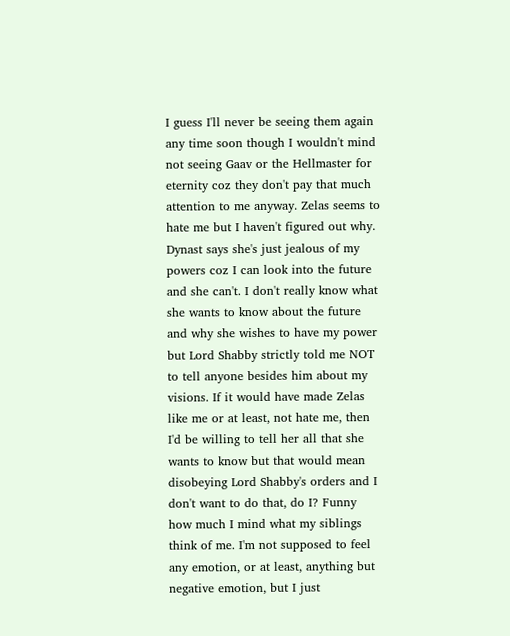I guess I'll never be seeing them again any time soon though I wouldn't mind not seeing Gaav or the Hellmaster for eternity coz they don't pay that much attention to me anyway. Zelas seems to hate me but I haven't figured out why. Dynast says she's just jealous of my powers coz I can look into the future and she can't. I don't really know what she wants to know about the future and why she wishes to have my power but Lord Shabby strictly told me NOT to tell anyone besides him about my visions. If it would have made Zelas like me or at least, not hate me, then I'd be willing to tell her all that she wants to know but that would mean disobeying Lord Shabby's orders and I don't want to do that, do I? Funny how much I mind what my siblings think of me. I'm not supposed to feel any emotion, or at least, anything but negative emotion, but I just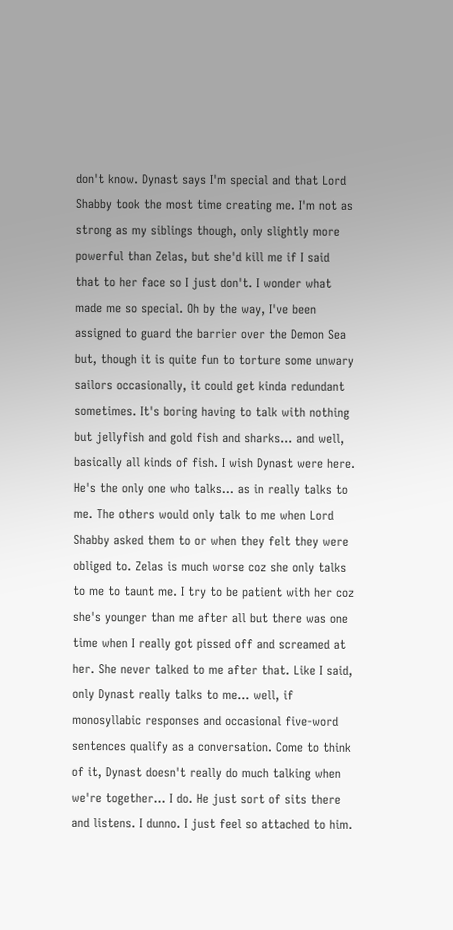don't know. Dynast says I'm special and that Lord Shabby took the most time creating me. I'm not as strong as my siblings though, only slightly more powerful than Zelas, but she'd kill me if I said that to her face so I just don't. I wonder what made me so special. Oh by the way, I've been assigned to guard the barrier over the Demon Sea but, though it is quite fun to torture some unwary sailors occasionally, it could get kinda redundant sometimes. It's boring having to talk with nothing but jellyfish and gold fish and sharks… and well, basically all kinds of fish. I wish Dynast were here. He's the only one who talks… as in really talks to me. The others would only talk to me when Lord Shabby asked them to or when they felt they were obliged to. Zelas is much worse coz she only talks to me to taunt me. I try to be patient with her coz she's younger than me after all but there was one time when I really got pissed off and screamed at her. She never talked to me after that. Like I said, only Dynast really talks to me… well, if monosyllabic responses and occasional five-word sentences qualify as a conversation. Come to think of it, Dynast doesn't really do much talking when we're together… I do. He just sort of sits there and listens. I dunno. I just feel so attached to him.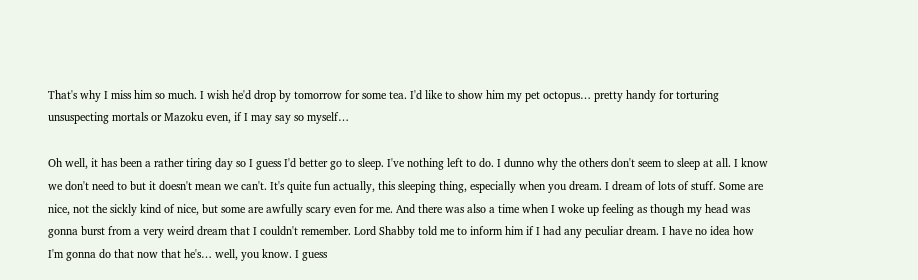That's why I miss him so much. I wish he'd drop by tomorrow for some tea. I'd like to show him my pet octopus… pretty handy for torturing unsuspecting mortals or Mazoku even, if I may say so myself…

Oh well, it has been a rather tiring day so I guess I'd better go to sleep. I've nothing left to do. I dunno why the others don't seem to sleep at all. I know we don't need to but it doesn't mean we can't. It's quite fun actually, this sleeping thing, especially when you dream. I dream of lots of stuff. Some are nice, not the sickly kind of nice, but some are awfully scary even for me. And there was also a time when I woke up feeling as though my head was gonna burst from a very weird dream that I couldn't remember. Lord Shabby told me to inform him if I had any peculiar dream. I have no idea how I'm gonna do that now that he's… well, you know. I guess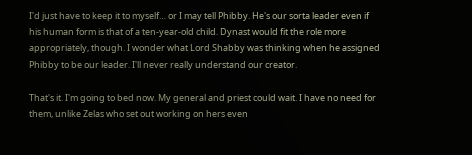I'd just have to keep it to myself… or I may tell Phibby. He's our sorta leader even if his human form is that of a ten-year-old child. Dynast would fit the role more appropriately, though. I wonder what Lord Shabby was thinking when he assigned Phibby to be our leader. I'll never really understand our creator.

That's it. I'm going to bed now. My general and priest could wait. I have no need for them, unlike Zelas who set out working on hers even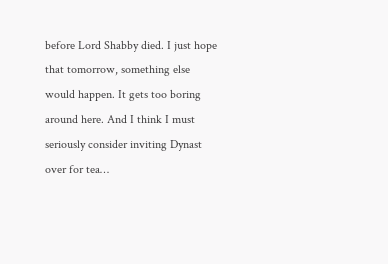before Lord Shabby died. I just hope that tomorrow, something else would happen. It gets too boring around here. And I think I must seriously consider inviting Dynast over for tea…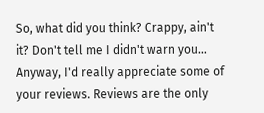So, what did you think? Crappy, ain't it? Don't tell me I didn't warn you… Anyway, I'd really appreciate some of your reviews. Reviews are the only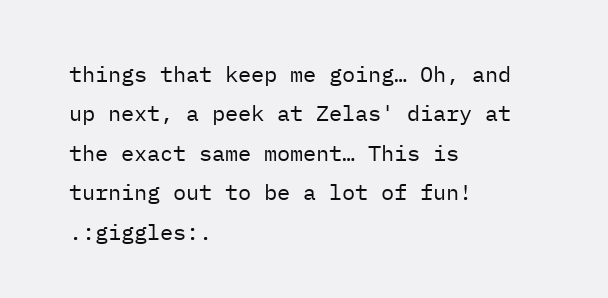things that keep me going… Oh, and up next, a peek at Zelas' diary at the exact same moment… This is turning out to be a lot of fun! .:giggles:.